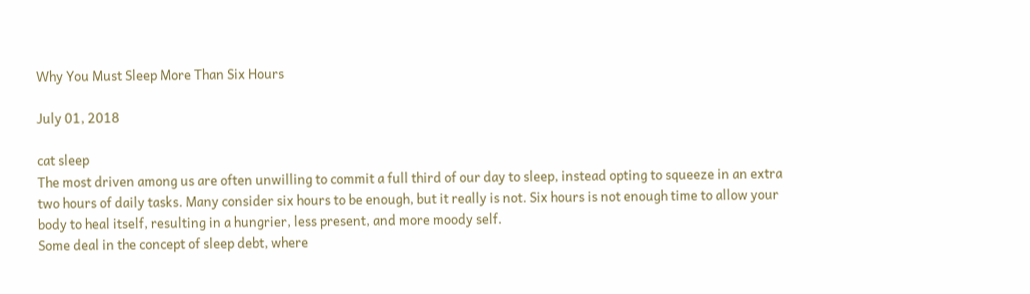Why You Must Sleep More Than Six Hours

July 01, 2018

cat sleep
The most driven among us are often unwilling to commit a full third of our day to sleep, instead opting to squeeze in an extra two hours of daily tasks. Many consider six hours to be enough, but it really is not. Six hours is not enough time to allow your body to heal itself, resulting in a hungrier, less present, and more moody self.
Some deal in the concept of sleep debt, where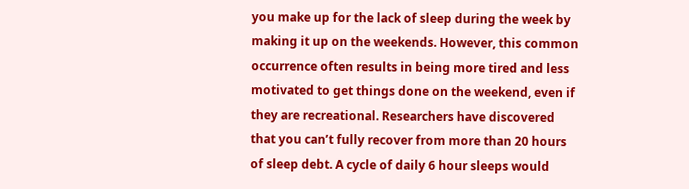you make up for the lack of sleep during the week by making it up on the weekends. However, this common occurrence often results in being more tired and less motivated to get things done on the weekend, even if they are recreational. Researchers have discovered that you can’t fully recover from more than 20 hours of sleep debt. A cycle of daily 6 hour sleeps would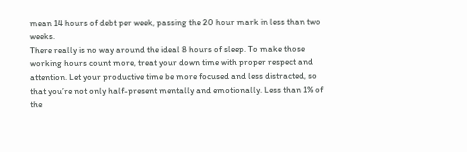mean 14 hours of debt per week, passing the 20 hour mark in less than two weeks.
There really is no way around the ideal 8 hours of sleep. To make those working hours count more, treat your down time with proper respect and attention. Let your productive time be more focused and less distracted, so that you’re not only half-present mentally and emotionally. Less than 1% of the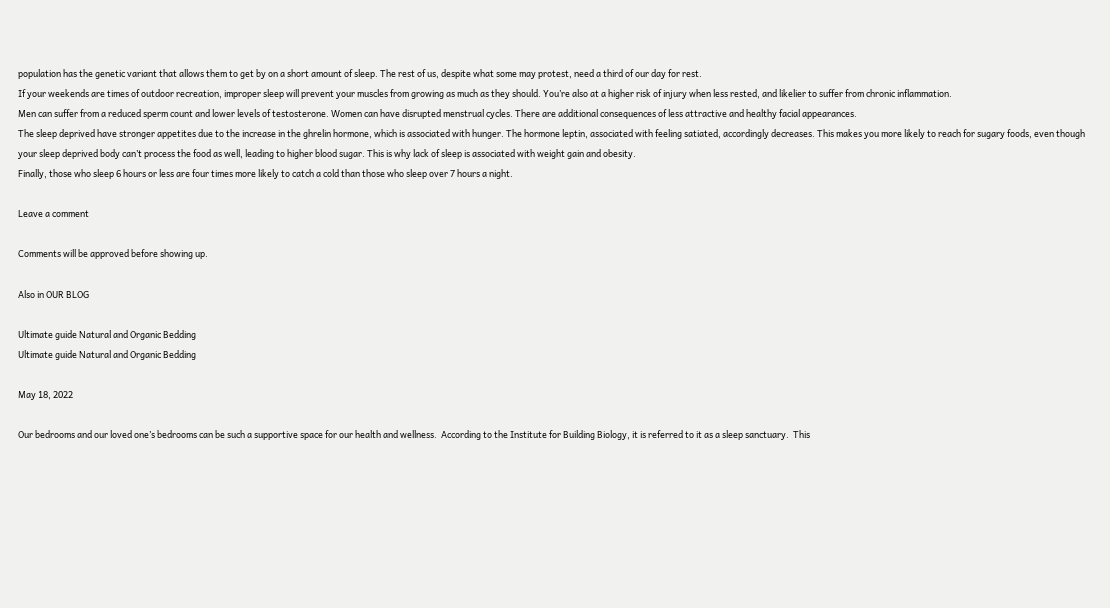population has the genetic variant that allows them to get by on a short amount of sleep. The rest of us, despite what some may protest, need a third of our day for rest.
If your weekends are times of outdoor recreation, improper sleep will prevent your muscles from growing as much as they should. You’re also at a higher risk of injury when less rested, and likelier to suffer from chronic inflammation.
Men can suffer from a reduced sperm count and lower levels of testosterone. Women can have disrupted menstrual cycles. There are additional consequences of less attractive and healthy facial appearances.
The sleep deprived have stronger appetites due to the increase in the ghrelin hormone, which is associated with hunger. The hormone leptin, associated with feeling satiated, accordingly decreases. This makes you more likely to reach for sugary foods, even though your sleep deprived body can’t process the food as well, leading to higher blood sugar. This is why lack of sleep is associated with weight gain and obesity.
Finally, those who sleep 6 hours or less are four times more likely to catch a cold than those who sleep over 7 hours a night.

Leave a comment

Comments will be approved before showing up.

Also in OUR BLOG

Ultimate guide Natural and Organic Bedding
Ultimate guide Natural and Organic Bedding

May 18, 2022

Our bedrooms and our loved one’s bedrooms can be such a supportive space for our health and wellness.  According to the Institute for Building Biology, it is referred to it as a sleep sanctuary.  This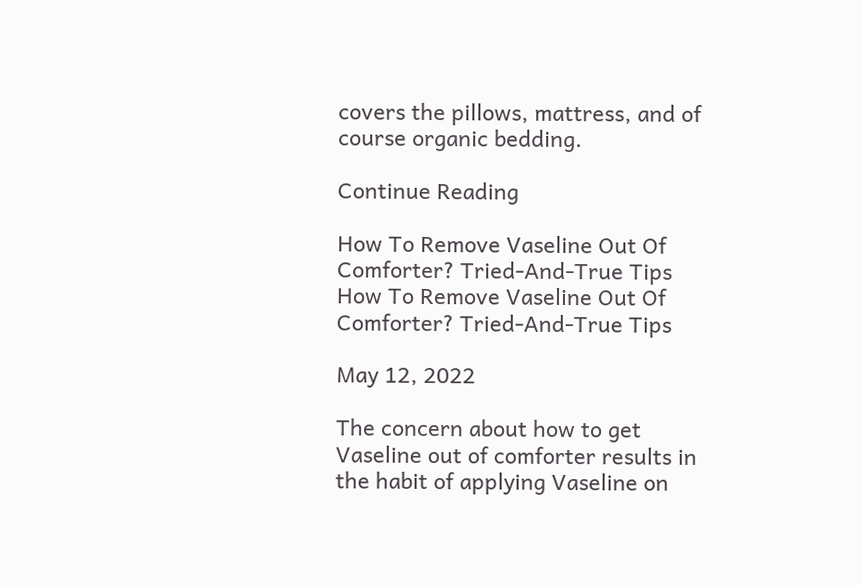covers the pillows, mattress, and of course organic bedding.

Continue Reading

How To Remove Vaseline Out Of Comforter? Tried-And-True Tips
How To Remove Vaseline Out Of Comforter? Tried-And-True Tips

May 12, 2022

The concern about how to get Vaseline out of comforter results in the habit of applying Vaseline on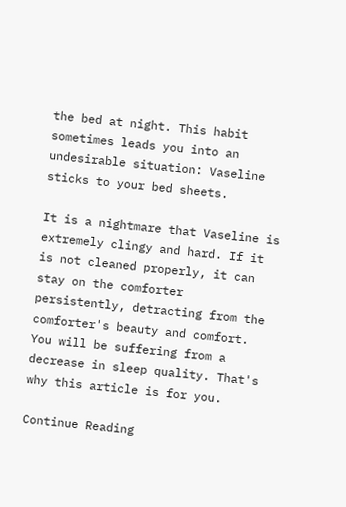the bed at night. This habit sometimes leads you into an undesirable situation: Vaseline sticks to your bed sheets.

It is a nightmare that Vaseline is extremely clingy and hard. If it is not cleaned properly, it can stay on the comforter persistently, detracting from the comforter's beauty and comfort. You will be suffering from a decrease in sleep quality. That's why this article is for you.

Continue Reading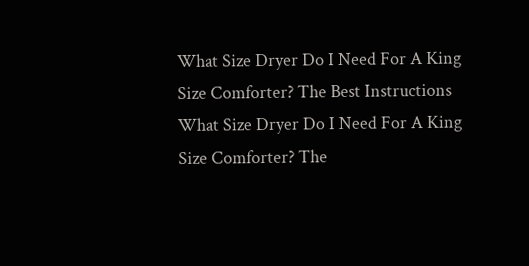What Size Dryer Do I Need For A King Size Comforter? The Best Instructions
What Size Dryer Do I Need For A King Size Comforter? The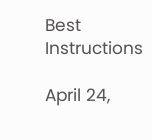Best Instructions

April 24,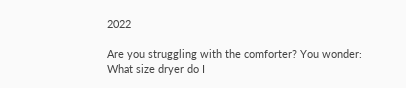2022

Are you struggling with the comforter? You wonder: What size dryer do I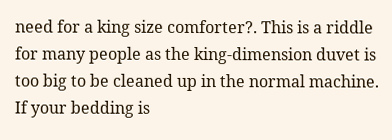need for a king size comforter?. This is a riddle for many people as the king-dimension duvet is too big to be cleaned up in the normal machine. If your bedding is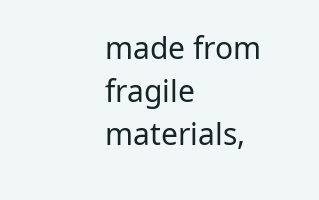made from fragile materials,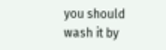you should wash it by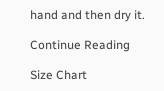hand and then dry it.

Continue Reading

Size Chart